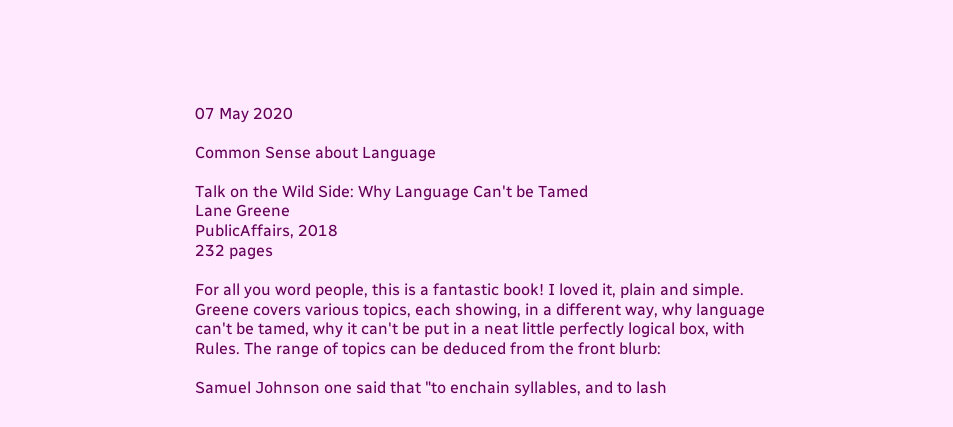07 May 2020

Common Sense about Language

Talk on the Wild Side: Why Language Can't be Tamed
Lane Greene
PublicAffairs, 2018
232 pages

For all you word people, this is a fantastic book! I loved it, plain and simple. Greene covers various topics, each showing, in a different way, why language can't be tamed, why it can't be put in a neat little perfectly logical box, with Rules. The range of topics can be deduced from the front blurb:

Samuel Johnson one said that "to enchain syllables, and to lash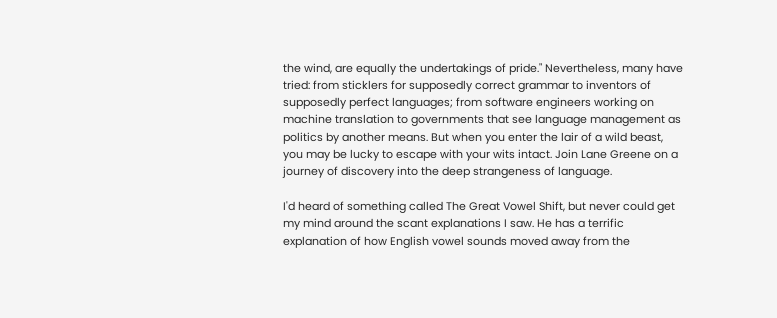the wind, are equally the undertakings of pride." Nevertheless, many have tried: from sticklers for supposedly correct grammar to inventors of supposedly perfect languages; from software engineers working on machine translation to governments that see language management as politics by another means. But when you enter the lair of a wild beast, you may be lucky to escape with your wits intact. Join Lane Greene on a journey of discovery into the deep strangeness of language.

I'd heard of something called The Great Vowel Shift, but never could get my mind around the scant explanations I saw. He has a terrific explanation of how English vowel sounds moved away from the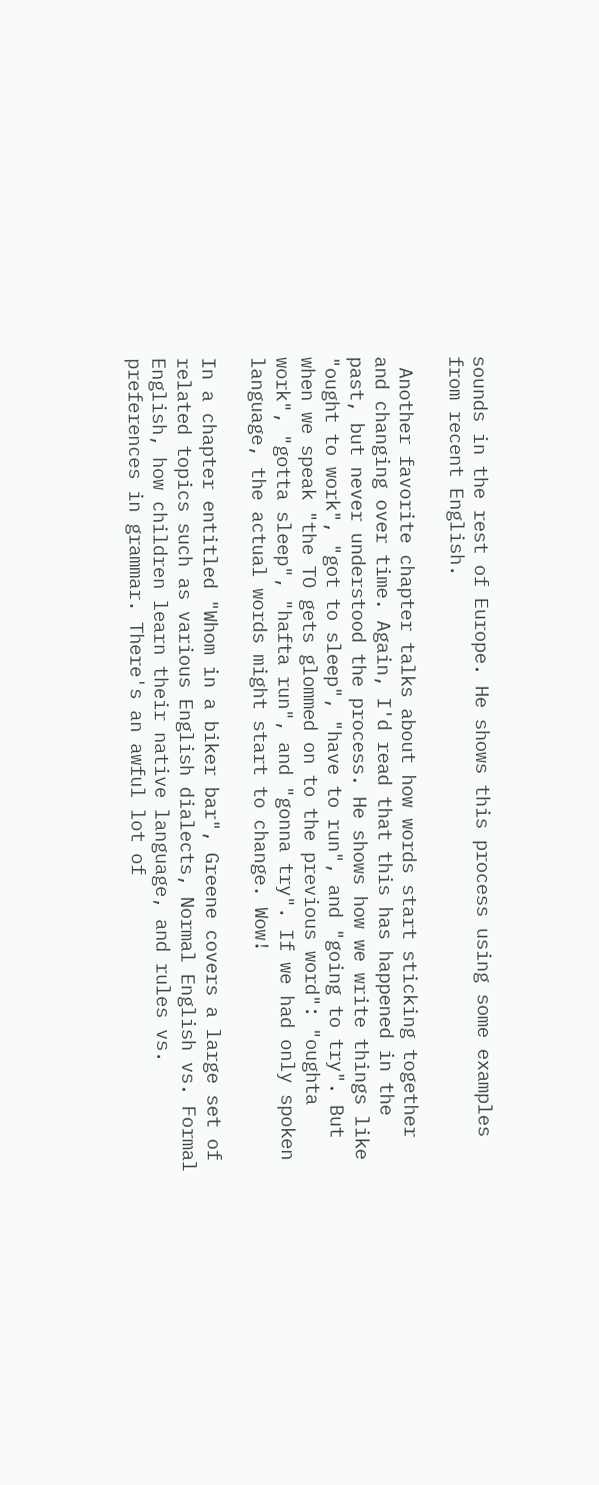sounds in the rest of Europe. He shows this process using some examples from recent English.

 Another favorite chapter talks about how words start sticking together and changing over time. Again, I'd read that this has happened in the past, but never understood the process. He shows how we write things like "ought to work", "got to sleep", "have to run", and "going to try". But when we speak "the TO gets glommed on to the previous word": "oughta work", "gotta sleep", "hafta run", and "gonna try". If we had only spoken language, the actual words might start to change. Wow!

In a chapter entitled "Whom in a biker bar", Greene covers a large set of related topics such as various English dialects, Normal English vs. Formal English, how children learn their native language, and rules vs. preferences in grammar. There's an awful lot of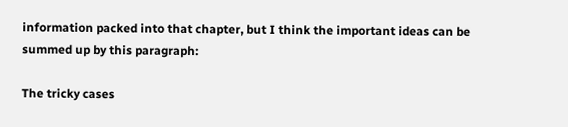information packed into that chapter, but I think the important ideas can be summed up by this paragraph:

The tricky cases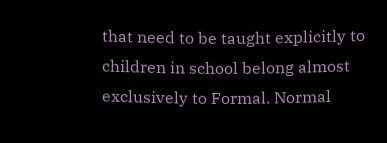that need to be taught explicitly to children in school belong almost exclusively to Formal. Normal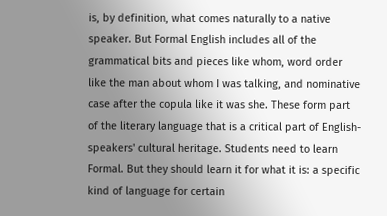is, by definition, what comes naturally to a native speaker. But Formal English includes all of the grammatical bits and pieces like whom, word order like the man about whom I was talking, and nominative case after the copula like it was she. These form part of the literary language that is a critical part of English-speakers' cultural heritage. Students need to learn Formal. But they should learn it for what it is: a specific kind of language for certain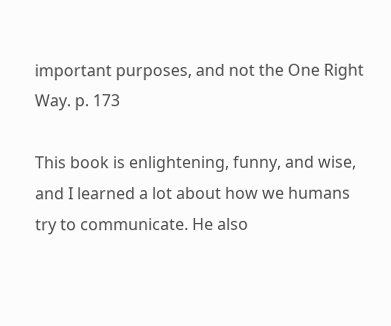important purposes, and not the One Right Way. p. 173

This book is enlightening, funny, and wise, and I learned a lot about how we humans try to communicate. He also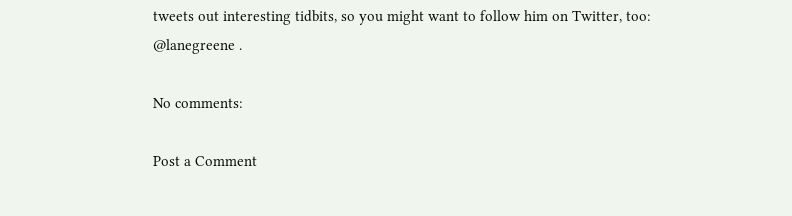tweets out interesting tidbits, so you might want to follow him on Twitter, too: @lanegreene .

No comments:

Post a Comment